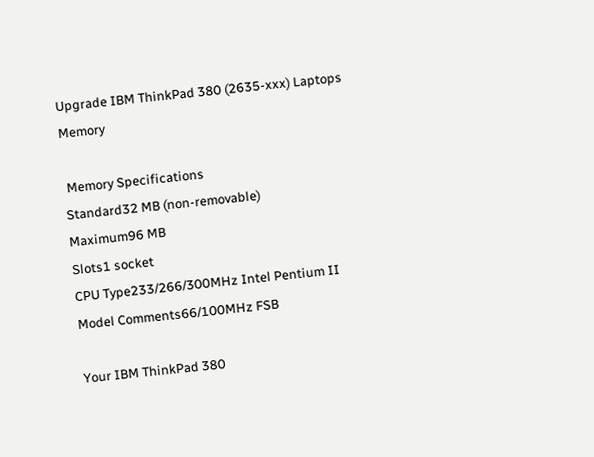Upgrade IBM ThinkPad 380 (2635-xxx) Laptops Memory

 Memory Specifications
Standard32 MB (non-removable)
Maximum96 MB
Slots1 socket
CPU Type233/266/300MHz Intel Pentium II
Model Comments66/100MHz FSB

Your IBM ThinkPad 380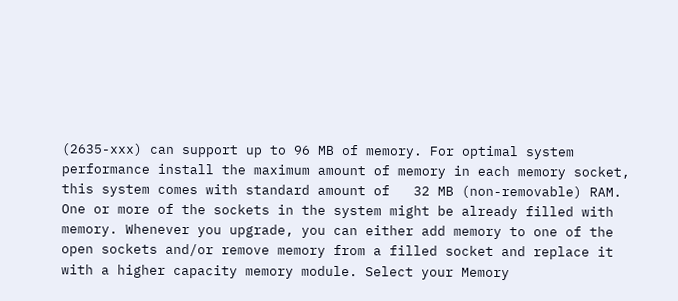(2635-xxx) can support up to 96 MB of memory. For optimal system performance install the maximum amount of memory in each memory socket, this system comes with standard amount of   32 MB (non-removable) RAM. One or more of the sockets in the system might be already filled with memory. Whenever you upgrade, you can either add memory to one of the open sockets and/or remove memory from a filled socket and replace it with a higher capacity memory module. Select your Memory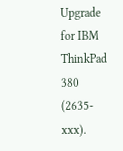Upgrade for IBM ThinkPad 380 (2635-xxx).